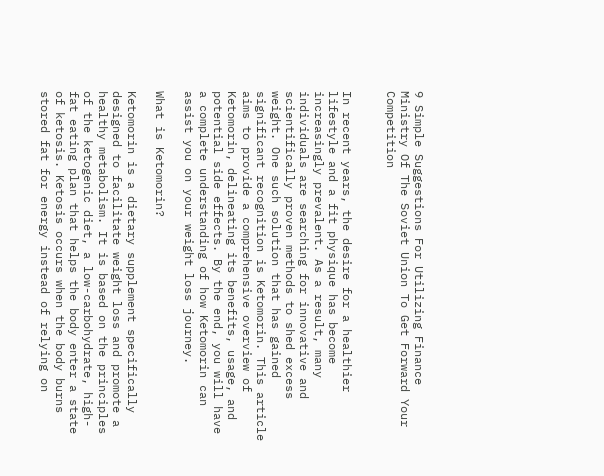9 Simple Suggestions For Utilizing Finance Ministry Of The Soviet Union To Get Forward Your Competition


In recent years, the desire for a healthier lifestyle and a fit physique has become increasingly prevalent. As a result, many individuals are searching for innovative and scientifically proven methods to shed excess weight. One such solution that has gained significant recognition is Ketomorin. This article aims to provide a comprehensive overview of Ketomorin, delineating its benefits, usage, and potential side effects. By the end, you will have a complete understanding of how Ketomorin can assist you on your weight loss journey.

What is Ketomorin?

Ketomorin is a dietary supplement specifically designed to facilitate weight loss and promote a healthy metabolism. It is based on the principles of the ketogenic diet, a low-carbohydrate, high-fat eating plan that helps the body enter a state of ketosis. Ketosis occurs when the body burns stored fat for energy instead of relying on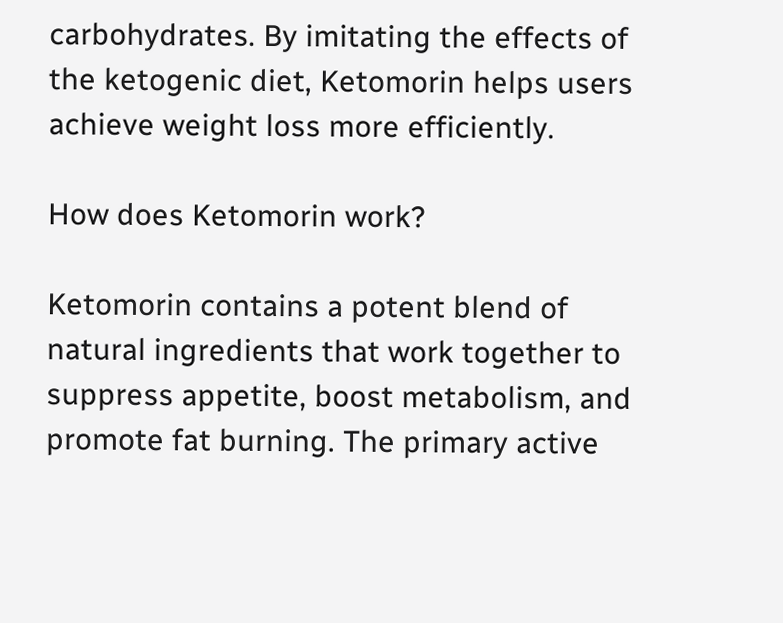carbohydrates. By imitating the effects of the ketogenic diet, Ketomorin helps users achieve weight loss more efficiently.

How does Ketomorin work?

Ketomorin contains a potent blend of natural ingredients that work together to suppress appetite, boost metabolism, and promote fat burning. The primary active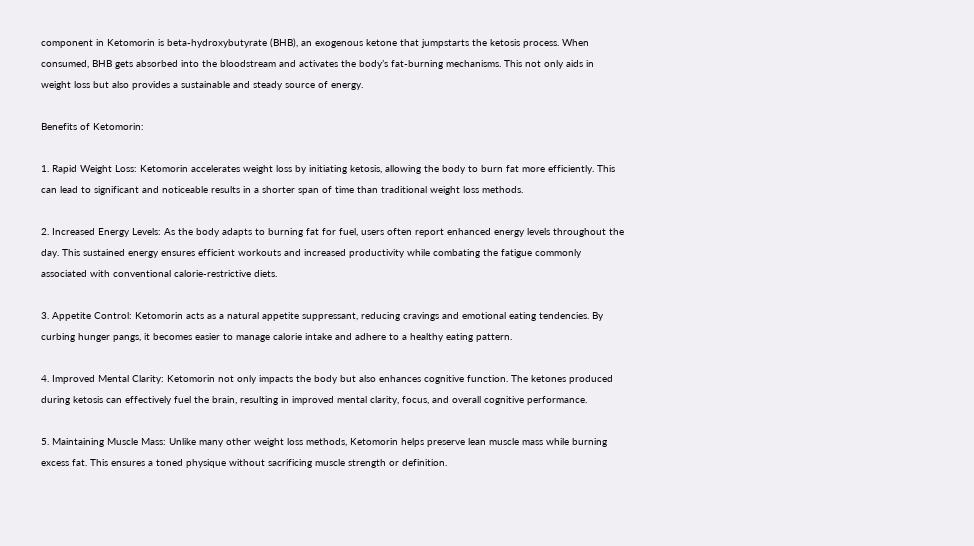component in Ketomorin is beta-hydroxybutyrate (BHB), an exogenous ketone that jumpstarts the ketosis process. When consumed, BHB gets absorbed into the bloodstream and activates the body’s fat-burning mechanisms. This not only aids in weight loss but also provides a sustainable and steady source of energy.

Benefits of Ketomorin:

1. Rapid Weight Loss: Ketomorin accelerates weight loss by initiating ketosis, allowing the body to burn fat more efficiently. This can lead to significant and noticeable results in a shorter span of time than traditional weight loss methods.

2. Increased Energy Levels: As the body adapts to burning fat for fuel, users often report enhanced energy levels throughout the day. This sustained energy ensures efficient workouts and increased productivity while combating the fatigue commonly associated with conventional calorie-restrictive diets.

3. Appetite Control: Ketomorin acts as a natural appetite suppressant, reducing cravings and emotional eating tendencies. By curbing hunger pangs, it becomes easier to manage calorie intake and adhere to a healthy eating pattern.

4. Improved Mental Clarity: Ketomorin not only impacts the body but also enhances cognitive function. The ketones produced during ketosis can effectively fuel the brain, resulting in improved mental clarity, focus, and overall cognitive performance.

5. Maintaining Muscle Mass: Unlike many other weight loss methods, Ketomorin helps preserve lean muscle mass while burning excess fat. This ensures a toned physique without sacrificing muscle strength or definition.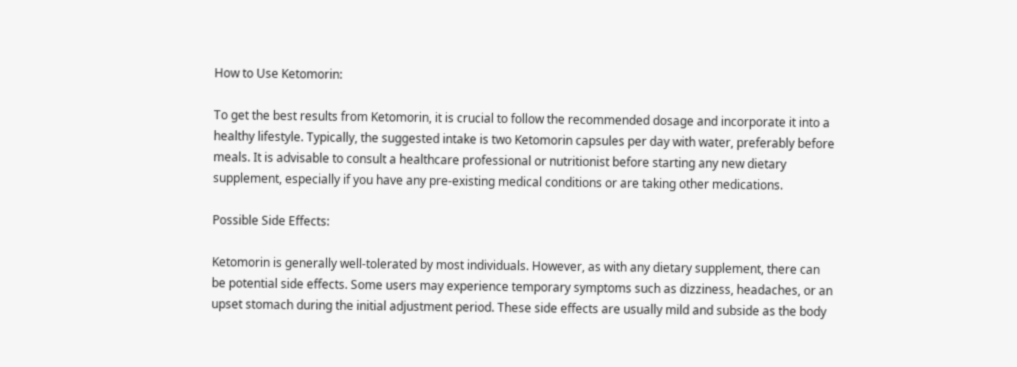How to Use Ketomorin:

To get the best results from Ketomorin, it is crucial to follow the recommended dosage and incorporate it into a healthy lifestyle. Typically, the suggested intake is two Ketomorin capsules per day with water, preferably before meals. It is advisable to consult a healthcare professional or nutritionist before starting any new dietary supplement, especially if you have any pre-existing medical conditions or are taking other medications.

Possible Side Effects:

Ketomorin is generally well-tolerated by most individuals. However, as with any dietary supplement, there can be potential side effects. Some users may experience temporary symptoms such as dizziness, headaches, or an upset stomach during the initial adjustment period. These side effects are usually mild and subside as the body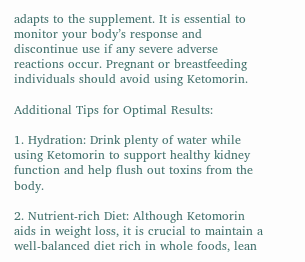adapts to the supplement. It is essential to monitor your body’s response and discontinue use if any severe adverse reactions occur. Pregnant or breastfeeding individuals should avoid using Ketomorin.

Additional Tips for Optimal Results:

1. Hydration: Drink plenty of water while using Ketomorin to support healthy kidney function and help flush out toxins from the body.

2. Nutrient-rich Diet: Although Ketomorin aids in weight loss, it is crucial to maintain a well-balanced diet rich in whole foods, lean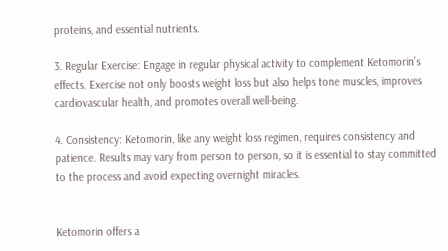proteins, and essential nutrients.

3. Regular Exercise: Engage in regular physical activity to complement Ketomorin’s effects. Exercise not only boosts weight loss but also helps tone muscles, improves cardiovascular health, and promotes overall well-being.

4. Consistency: Ketomorin, like any weight loss regimen, requires consistency and patience. Results may vary from person to person, so it is essential to stay committed to the process and avoid expecting overnight miracles.


Ketomorin offers a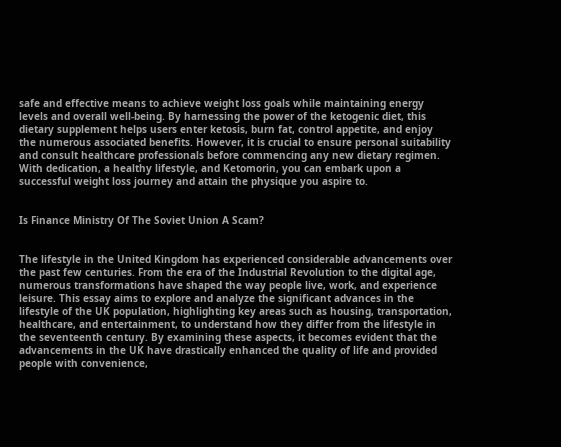safe and effective means to achieve weight loss goals while maintaining energy levels and overall well-being. By harnessing the power of the ketogenic diet, this dietary supplement helps users enter ketosis, burn fat, control appetite, and enjoy the numerous associated benefits. However, it is crucial to ensure personal suitability and consult healthcare professionals before commencing any new dietary regimen. With dedication, a healthy lifestyle, and Ketomorin, you can embark upon a successful weight loss journey and attain the physique you aspire to.


Is Finance Ministry Of The Soviet Union A Scam?


The lifestyle in the United Kingdom has experienced considerable advancements over the past few centuries. From the era of the Industrial Revolution to the digital age, numerous transformations have shaped the way people live, work, and experience leisure. This essay aims to explore and analyze the significant advances in the lifestyle of the UK population, highlighting key areas such as housing, transportation, healthcare, and entertainment, to understand how they differ from the lifestyle in the seventeenth century. By examining these aspects, it becomes evident that the advancements in the UK have drastically enhanced the quality of life and provided people with convenience,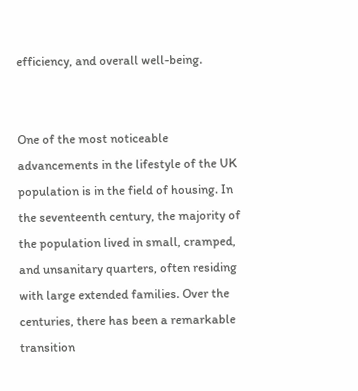efficiency, and overall well-being.


One of the most noticeable advancements in the lifestyle of the UK population is in the field of housing. In the seventeenth century, the majority of the population lived in small, cramped, and unsanitary quarters, often residing with large extended families. Over the centuries, there has been a remarkable transition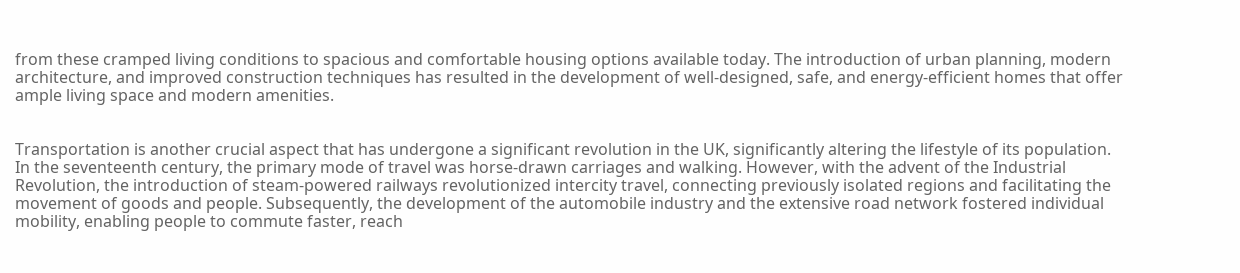from these cramped living conditions to spacious and comfortable housing options available today. The introduction of urban planning, modern architecture, and improved construction techniques has resulted in the development of well-designed, safe, and energy-efficient homes that offer ample living space and modern amenities.


Transportation is another crucial aspect that has undergone a significant revolution in the UK, significantly altering the lifestyle of its population. In the seventeenth century, the primary mode of travel was horse-drawn carriages and walking. However, with the advent of the Industrial Revolution, the introduction of steam-powered railways revolutionized intercity travel, connecting previously isolated regions and facilitating the movement of goods and people. Subsequently, the development of the automobile industry and the extensive road network fostered individual mobility, enabling people to commute faster, reach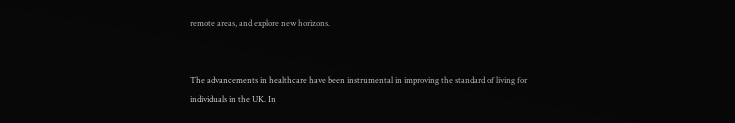remote areas, and explore new horizons.


The advancements in healthcare have been instrumental in improving the standard of living for individuals in the UK. In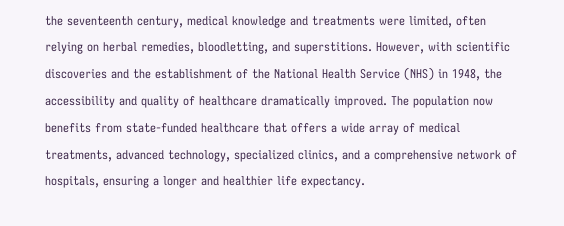the seventeenth century, medical knowledge and treatments were limited, often relying on herbal remedies, bloodletting, and superstitions. However, with scientific discoveries and the establishment of the National Health Service (NHS) in 1948, the accessibility and quality of healthcare dramatically improved. The population now benefits from state-funded healthcare that offers a wide array of medical treatments, advanced technology, specialized clinics, and a comprehensive network of hospitals, ensuring a longer and healthier life expectancy.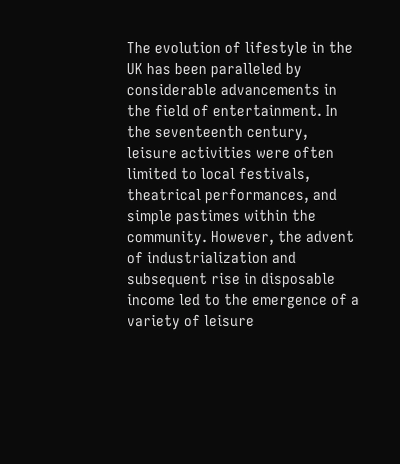The evolution of lifestyle in the UK has been paralleled by considerable advancements in the field of entertainment. In the seventeenth century, leisure activities were often limited to local festivals, theatrical performances, and simple pastimes within the community. However, the advent of industrialization and subsequent rise in disposable income led to the emergence of a variety of leisure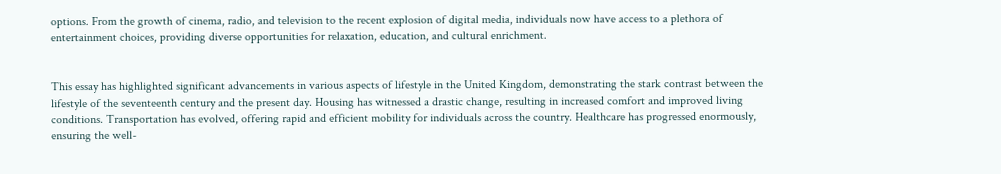options. From the growth of cinema, radio, and television to the recent explosion of digital media, individuals now have access to a plethora of entertainment choices, providing diverse opportunities for relaxation, education, and cultural enrichment.


This essay has highlighted significant advancements in various aspects of lifestyle in the United Kingdom, demonstrating the stark contrast between the lifestyle of the seventeenth century and the present day. Housing has witnessed a drastic change, resulting in increased comfort and improved living conditions. Transportation has evolved, offering rapid and efficient mobility for individuals across the country. Healthcare has progressed enormously, ensuring the well-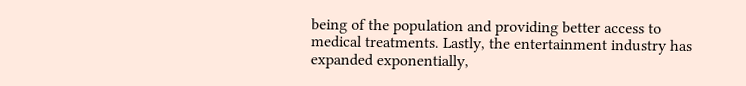being of the population and providing better access to medical treatments. Lastly, the entertainment industry has expanded exponentially,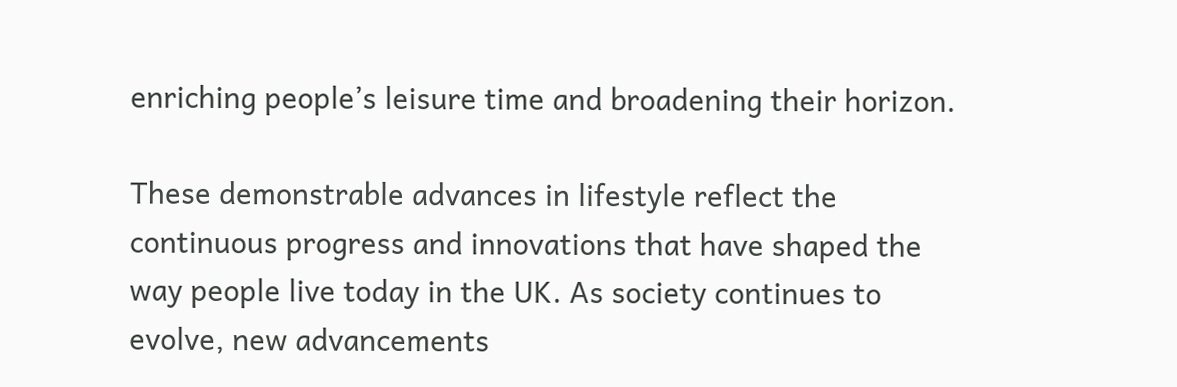enriching people’s leisure time and broadening their horizon.

These demonstrable advances in lifestyle reflect the continuous progress and innovations that have shaped the way people live today in the UK. As society continues to evolve, new advancements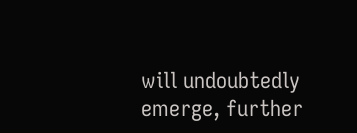will undoubtedly emerge, further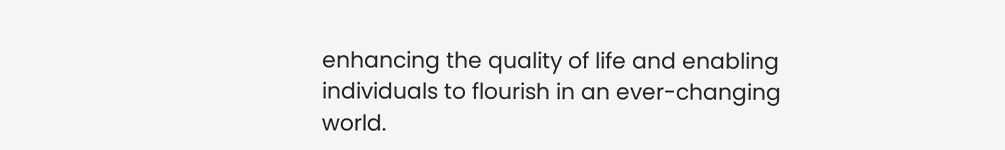enhancing the quality of life and enabling individuals to flourish in an ever-changing world.